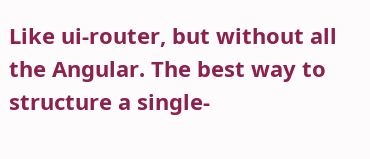Like ui-router, but without all the Angular. The best way to structure a single-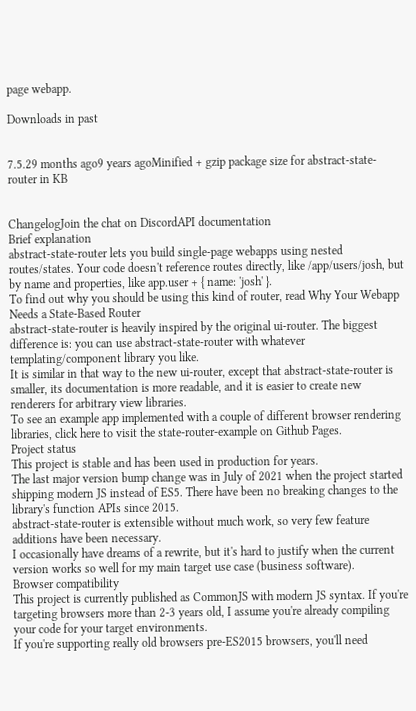page webapp.

Downloads in past


7.5.29 months ago9 years agoMinified + gzip package size for abstract-state-router in KB


ChangelogJoin the chat on DiscordAPI documentation
Brief explanation
abstract-state-router lets you build single-page webapps using nested routes/states. Your code doesn't reference routes directly, like /app/users/josh, but by name and properties, like app.user + { name: 'josh' }.
To find out why you should be using this kind of router, read Why Your Webapp Needs a State-Based Router
abstract-state-router is heavily inspired by the original ui-router. The biggest difference is: you can use abstract-state-router with whatever templating/component library you like.
It is similar in that way to the new ui-router, except that abstract-state-router is smaller, its documentation is more readable, and it is easier to create new renderers for arbitrary view libraries.
To see an example app implemented with a couple of different browser rendering libraries, click here to visit the state-router-example on Github Pages.
Project status
This project is stable and has been used in production for years.
The last major version bump change was in July of 2021 when the project started shipping modern JS instead of ES5. There have been no breaking changes to the library's function APIs since 2015.
abstract-state-router is extensible without much work, so very few feature additions have been necessary.
I occasionally have dreams of a rewrite, but it's hard to justify when the current version works so well for my main target use case (business software).
Browser compatibility
This project is currently published as CommonJS with modern JS syntax. If you're targeting browsers more than 2-3 years old, I assume you're already compiling your code for your target environments.
If you're supporting really old browsers pre-ES2015 browsers, you'll need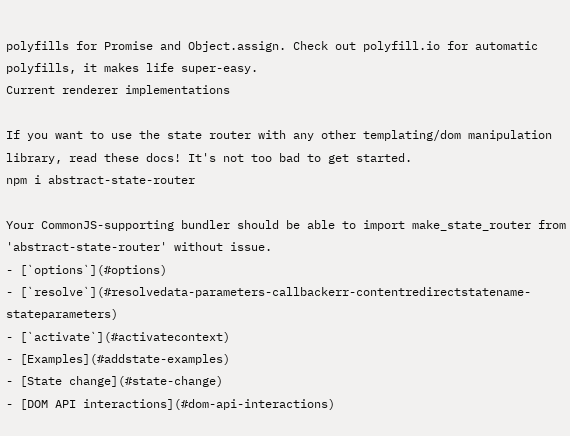polyfills for Promise and Object.assign. Check out polyfill.io for automatic polyfills, it makes life super-easy.
Current renderer implementations

If you want to use the state router with any other templating/dom manipulation library, read these docs! It's not too bad to get started.
npm i abstract-state-router

Your CommonJS-supporting bundler should be able to import make_state_router from 'abstract-state-router' without issue.
- [`options`](#options)
- [`resolve`](#resolvedata-parameters-callbackerr-contentredirectstatename-stateparameters)
- [`activate`](#activatecontext)
- [Examples](#addstate-examples)
- [State change](#state-change)
- [DOM API interactions](#dom-api-interactions)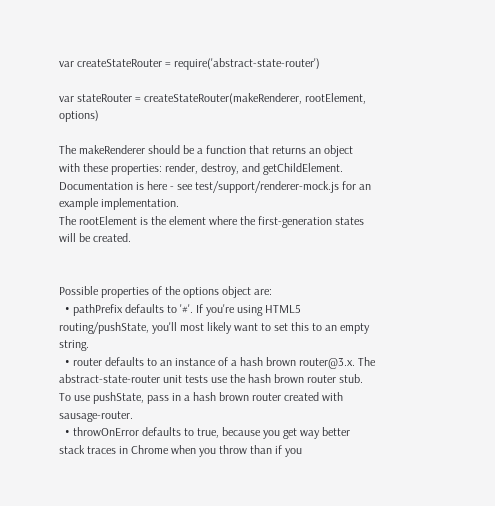var createStateRouter = require('abstract-state-router')

var stateRouter = createStateRouter(makeRenderer, rootElement, options)

The makeRenderer should be a function that returns an object with these properties: render, destroy, and getChildElement. Documentation is here - see test/support/renderer-mock.js for an example implementation.
The rootElement is the element where the first-generation states will be created.


Possible properties of the options object are:
  • pathPrefix defaults to '#'. If you're using HTML5 routing/pushState, you'll most likely want to set this to an empty string.
  • router defaults to an instance of a hash brown router@3.x. The abstract-state-router unit tests use the hash brown router stub. To use pushState, pass in a hash brown router created with sausage-router.
  • throwOnError defaults to true, because you get way better stack traces in Chrome when you throw than if you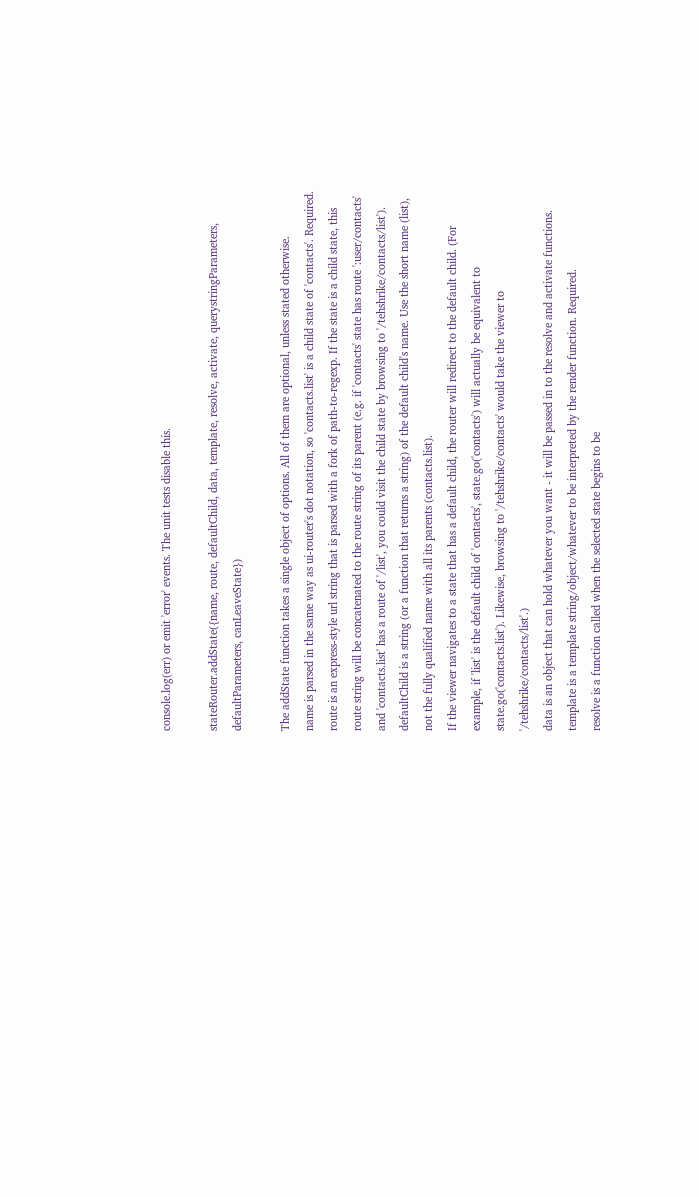console.log(err) or emit 'error' events. The unit tests disable this.

stateRouter.addState({name, route, defaultChild, data, template, resolve, activate, querystringParameters, defaultParameters, canLeaveState})

The addState function takes a single object of options. All of them are optional, unless stated otherwise.
name is parsed in the same way as ui-router's dot notation, so 'contacts.list' is a child state of 'contacts'. Required.
route is an express-style url string that is parsed with a fork of path-to-regexp. If the state is a child state, this route string will be concatenated to the route string of its parent (e.g. if 'contacts' state has route ':user/contacts' and 'contacts.list' has a route of '/list', you could visit the child state by browsing to '/tehshrike/contacts/list').
defaultChild is a string (or a function that returns a string) of the default child's name. Use the short name (list), not the fully qualified name with all its parents (contacts.list).
If the viewer navigates to a state that has a default child, the router will redirect to the default child. (For example, if 'list' is the default child of 'contacts', state.go('contacts') will actually be equivalent to state.go('contacts.list'). Likewise, browsing to '/tehshrike/contacts' would take the viewer to '/tehshrike/contacts/list'.)
data is an object that can hold whatever you want - it will be passed in to the resolve and activate functions.
template is a template string/object/whatever to be interpreted by the render function. Required.
resolve is a function called when the selected state begins to be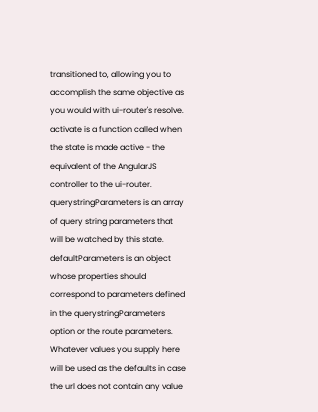transitioned to, allowing you to accomplish the same objective as you would with ui-router's resolve.
activate is a function called when the state is made active - the equivalent of the AngularJS controller to the ui-router.
querystringParameters is an array of query string parameters that will be watched by this state.
defaultParameters is an object whose properties should correspond to parameters defined in the querystringParameters option or the route parameters. Whatever values you supply here will be used as the defaults in case the url does not contain any value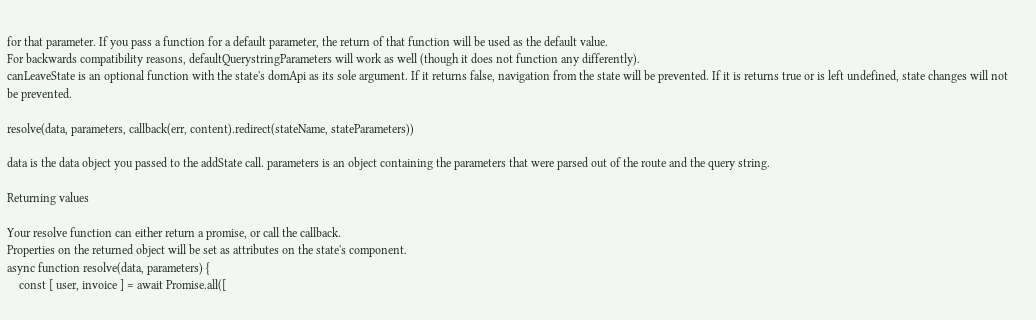for that parameter. If you pass a function for a default parameter, the return of that function will be used as the default value.
For backwards compatibility reasons, defaultQuerystringParameters will work as well (though it does not function any differently).
canLeaveState is an optional function with the state's domApi as its sole argument. If it returns false, navigation from the state will be prevented. If it is returns true or is left undefined, state changes will not be prevented.

resolve(data, parameters, callback(err, content).redirect(stateName, stateParameters))

data is the data object you passed to the addState call. parameters is an object containing the parameters that were parsed out of the route and the query string.

Returning values

Your resolve function can either return a promise, or call the callback.
Properties on the returned object will be set as attributes on the state's component.
async function resolve(data, parameters) {
    const [ user, invoice ] = await Promise.all([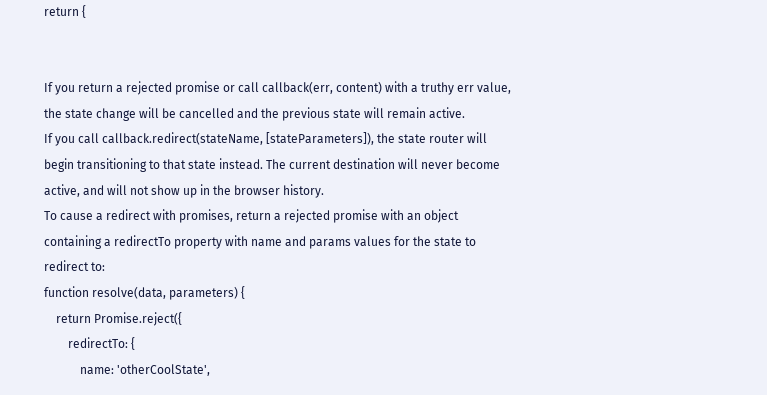return {


If you return a rejected promise or call callback(err, content) with a truthy err value, the state change will be cancelled and the previous state will remain active.
If you call callback.redirect(stateName, [stateParameters]), the state router will begin transitioning to that state instead. The current destination will never become active, and will not show up in the browser history.
To cause a redirect with promises, return a rejected promise with an object containing a redirectTo property with name and params values for the state to redirect to:
function resolve(data, parameters) {
    return Promise.reject({
        redirectTo: {
            name: 'otherCoolState',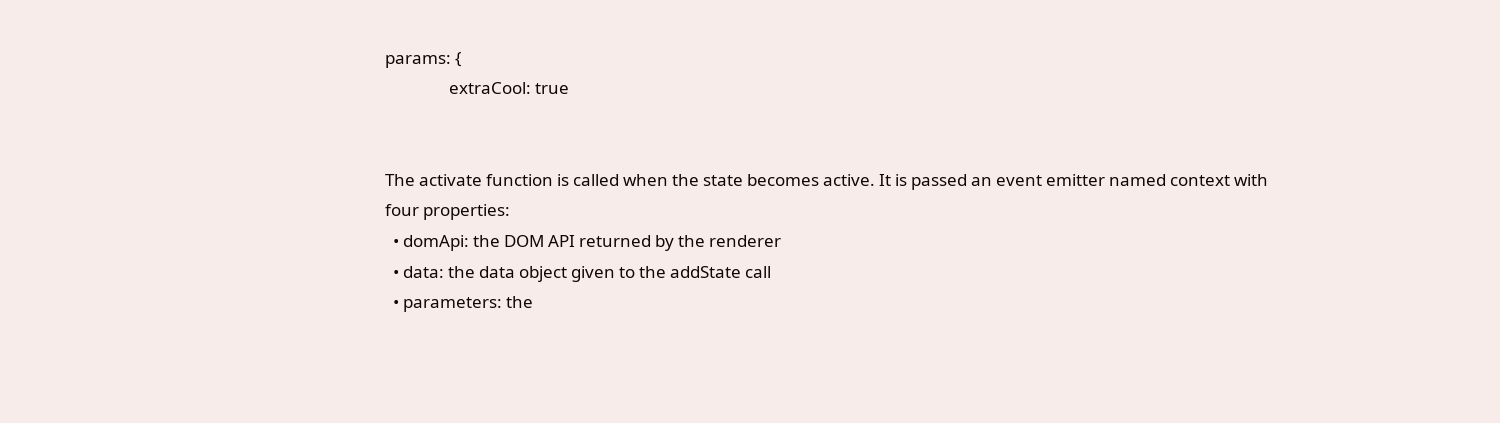params: {
                extraCool: true


The activate function is called when the state becomes active. It is passed an event emitter named context with four properties:
  • domApi: the DOM API returned by the renderer
  • data: the data object given to the addState call
  • parameters: the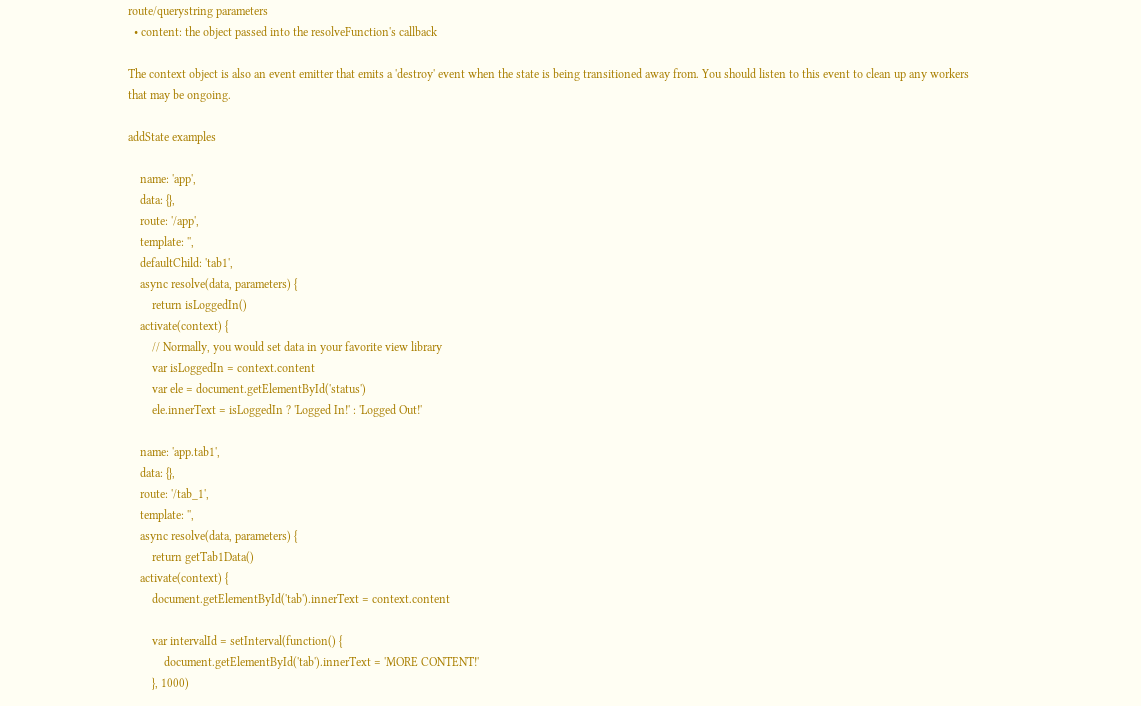route/querystring parameters
  • content: the object passed into the resolveFunction's callback

The context object is also an event emitter that emits a 'destroy' event when the state is being transitioned away from. You should listen to this event to clean up any workers that may be ongoing.

addState examples

    name: 'app',
    data: {},
    route: '/app',
    template: '',
    defaultChild: 'tab1',
    async resolve(data, parameters) {
        return isLoggedIn()
    activate(context) {
        // Normally, you would set data in your favorite view library
        var isLoggedIn = context.content
        var ele = document.getElementById('status')
        ele.innerText = isLoggedIn ? 'Logged In!' : 'Logged Out!'

    name: 'app.tab1',
    data: {},
    route: '/tab_1',
    template: '',
    async resolve(data, parameters) {
        return getTab1Data()
    activate(context) {
        document.getElementById('tab').innerText = context.content

        var intervalId = setInterval(function() {
            document.getElementById('tab').innerText = 'MORE CONTENT!'
        }, 1000)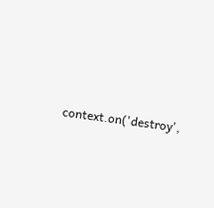context.on('destroy',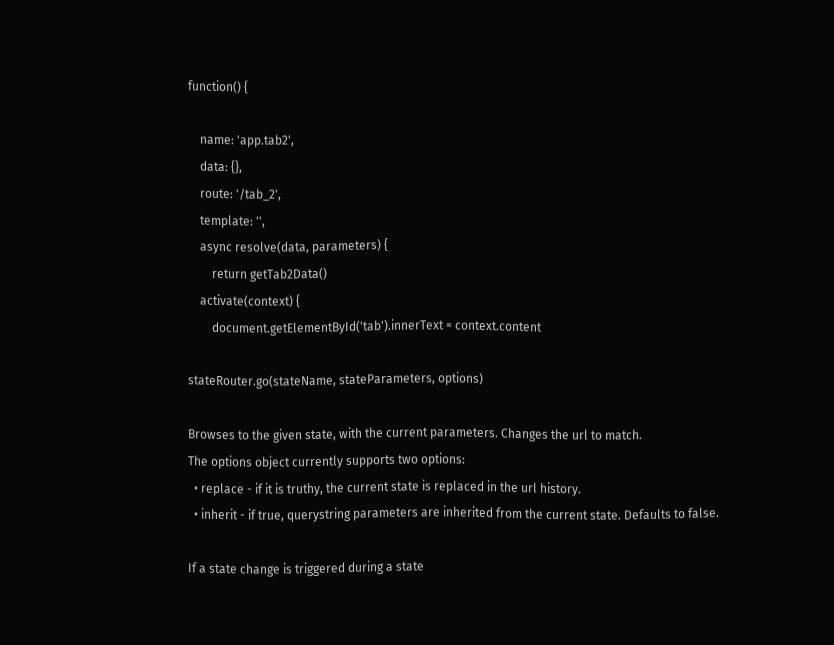function() {

    name: 'app.tab2',
    data: {},
    route: '/tab_2',
    template: '',
    async resolve(data, parameters) {
        return getTab2Data()
    activate(context) {
        document.getElementById('tab').innerText = context.content

stateRouter.go(stateName, stateParameters, options)

Browses to the given state, with the current parameters. Changes the url to match.
The options object currently supports two options:
  • replace - if it is truthy, the current state is replaced in the url history.
  • inherit - if true, querystring parameters are inherited from the current state. Defaults to false.

If a state change is triggered during a state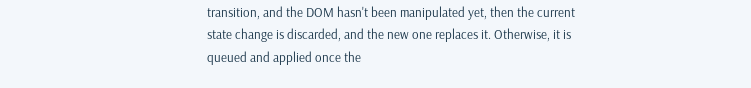transition, and the DOM hasn't been manipulated yet, then the current state change is discarded, and the new one replaces it. Otherwise, it is queued and applied once the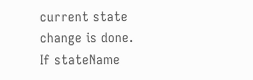current state change is done.
If stateName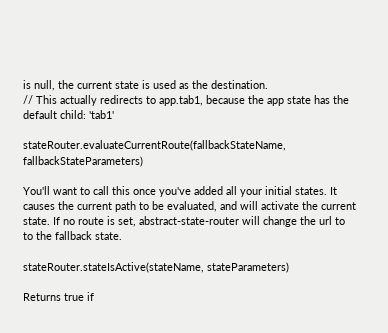is null, the current state is used as the destination.
// This actually redirects to app.tab1, because the app state has the default child: 'tab1'

stateRouter.evaluateCurrentRoute(fallbackStateName, fallbackStateParameters)

You'll want to call this once you've added all your initial states. It causes the current path to be evaluated, and will activate the current state. If no route is set, abstract-state-router will change the url to to the fallback state.

stateRouter.stateIsActive(stateName, stateParameters)

Returns true if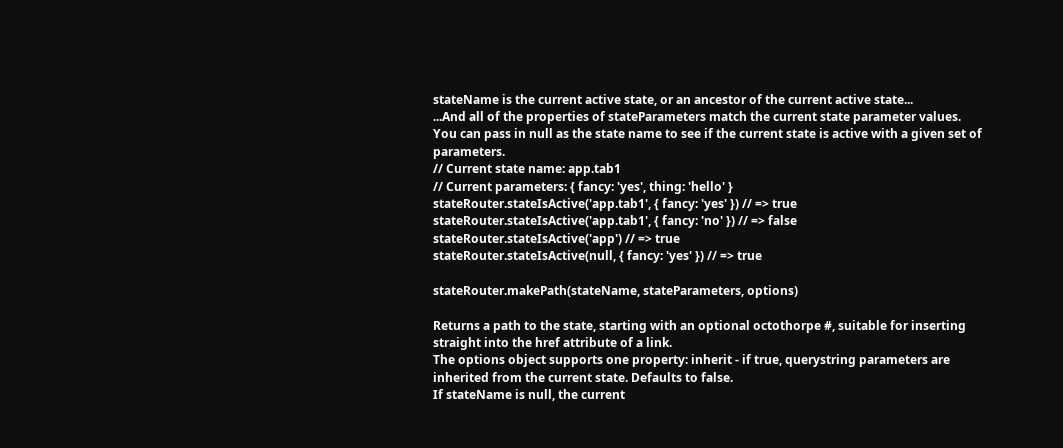stateName is the current active state, or an ancestor of the current active state...
...And all of the properties of stateParameters match the current state parameter values.
You can pass in null as the state name to see if the current state is active with a given set of parameters.
// Current state name: app.tab1
// Current parameters: { fancy: 'yes', thing: 'hello' }
stateRouter.stateIsActive('app.tab1', { fancy: 'yes' }) // => true
stateRouter.stateIsActive('app.tab1', { fancy: 'no' }) // => false
stateRouter.stateIsActive('app') // => true
stateRouter.stateIsActive(null, { fancy: 'yes' }) // => true

stateRouter.makePath(stateName, stateParameters, options)

Returns a path to the state, starting with an optional octothorpe #, suitable for inserting straight into the href attribute of a link.
The options object supports one property: inherit - if true, querystring parameters are inherited from the current state. Defaults to false.
If stateName is null, the current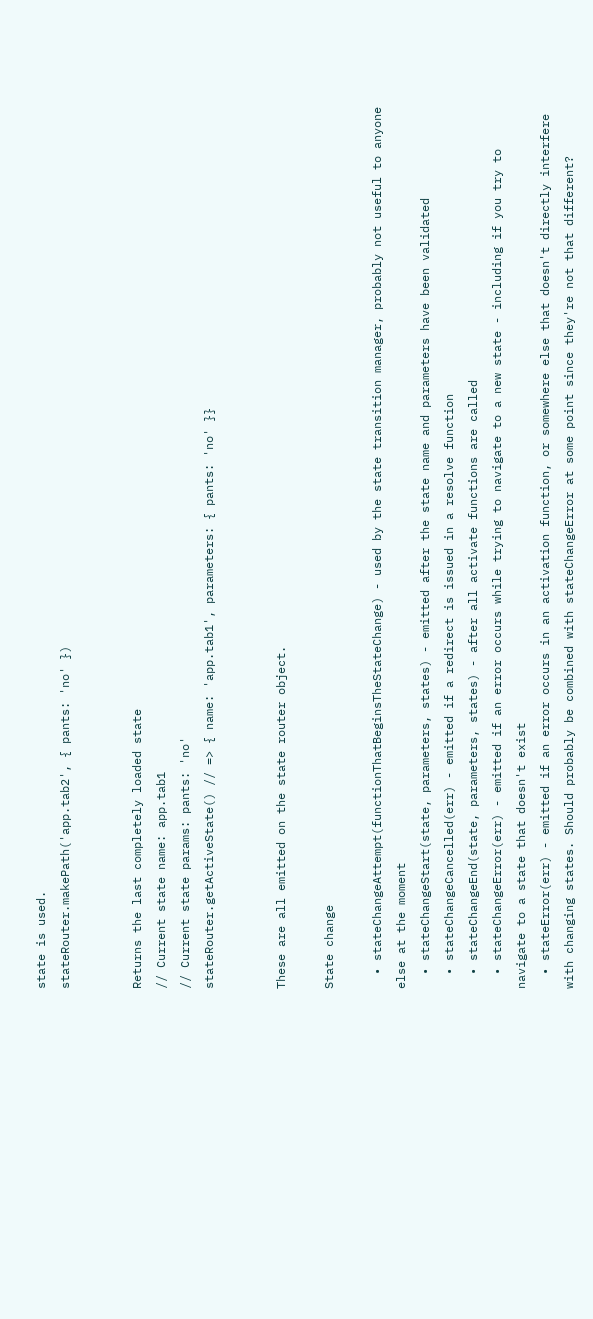state is used.
stateRouter.makePath('app.tab2', { pants: 'no' })


Returns the last completely loaded state
// Current state name: app.tab1
// Current state params: pants: 'no'
stateRouter.getActiveState() // => { name: 'app.tab1', parameters: { pants: 'no' }}


These are all emitted on the state router object.

State change

  • stateChangeAttempt(functionThatBeginsTheStateChange) - used by the state transition manager, probably not useful to anyone else at the moment
  • stateChangeStart(state, parameters, states) - emitted after the state name and parameters have been validated
  • stateChangeCancelled(err) - emitted if a redirect is issued in a resolve function
  • stateChangeEnd(state, parameters, states) - after all activate functions are called
  • stateChangeError(err) - emitted if an error occurs while trying to navigate to a new state - including if you try to navigate to a state that doesn't exist
  • stateError(err) - emitted if an error occurs in an activation function, or somewhere else that doesn't directly interfere with changing states. Should probably be combined with stateChangeError at some point since they're not that different?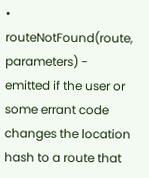• routeNotFound(route, parameters) - emitted if the user or some errant code changes the location hash to a route that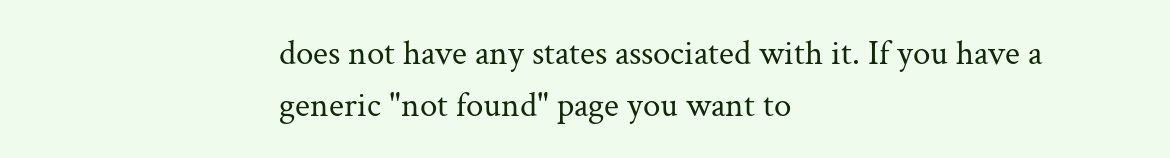does not have any states associated with it. If you have a generic "not found" page you want to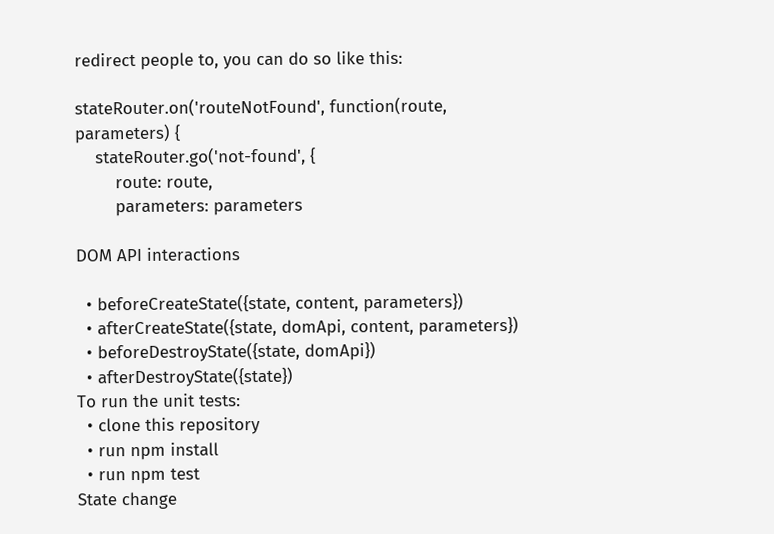redirect people to, you can do so like this:

stateRouter.on('routeNotFound', function(route, parameters) {
    stateRouter.go('not-found', {
        route: route,
        parameters: parameters

DOM API interactions

  • beforeCreateState({state, content, parameters})
  • afterCreateState({state, domApi, content, parameters})
  • beforeDestroyState({state, domApi})
  • afterDestroyState({state})
To run the unit tests:
  • clone this repository
  • run npm install
  • run npm test
State change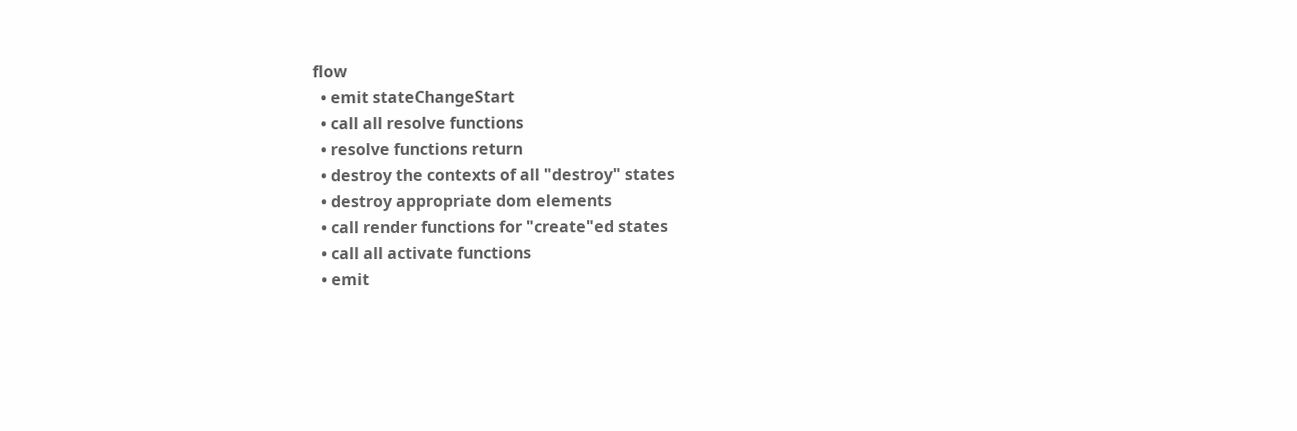flow
  • emit stateChangeStart
  • call all resolve functions
  • resolve functions return
  • destroy the contexts of all "destroy" states
  • destroy appropriate dom elements
  • call render functions for "create"ed states
  • call all activate functions
  • emit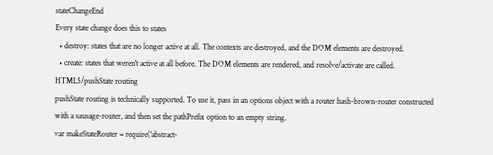stateChangeEnd
Every state change does this to states
  • destroy: states that are no longer active at all. The contexts are destroyed, and the DOM elements are destroyed.
  • create: states that weren't active at all before. The DOM elements are rendered, and resolve/activate are called.
HTML5/pushState routing
pushState routing is technically supported. To use it, pass in an options object with a router hash-brown-router constructed with a sausage-router, and then set the pathPrefix option to an empty string.
var makeStateRouter = require('abstract-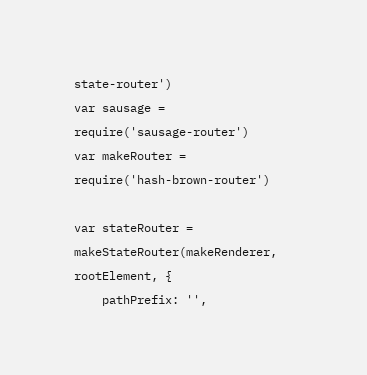state-router')
var sausage = require('sausage-router')
var makeRouter = require('hash-brown-router')

var stateRouter = makeStateRouter(makeRenderer, rootElement, {
    pathPrefix: '',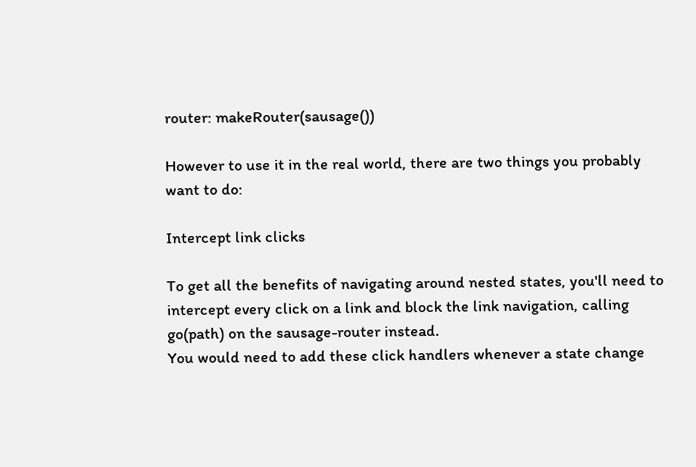router: makeRouter(sausage())

However to use it in the real world, there are two things you probably want to do:

Intercept link clicks

To get all the benefits of navigating around nested states, you'll need to intercept every click on a link and block the link navigation, calling go(path) on the sausage-router instead.
You would need to add these click handlers whenever a state change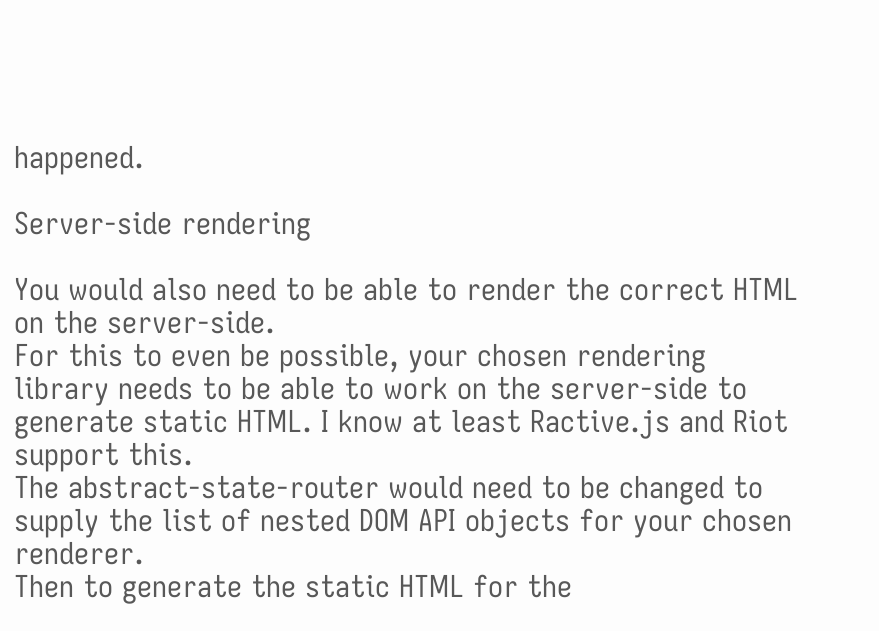happened.

Server-side rendering

You would also need to be able to render the correct HTML on the server-side.
For this to even be possible, your chosen rendering library needs to be able to work on the server-side to generate static HTML. I know at least Ractive.js and Riot support this.
The abstract-state-router would need to be changed to supply the list of nested DOM API objects for your chosen renderer.
Then to generate the static HTML for the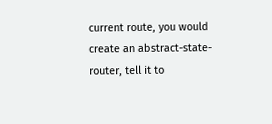current route, you would create an abstract-state-router, tell it to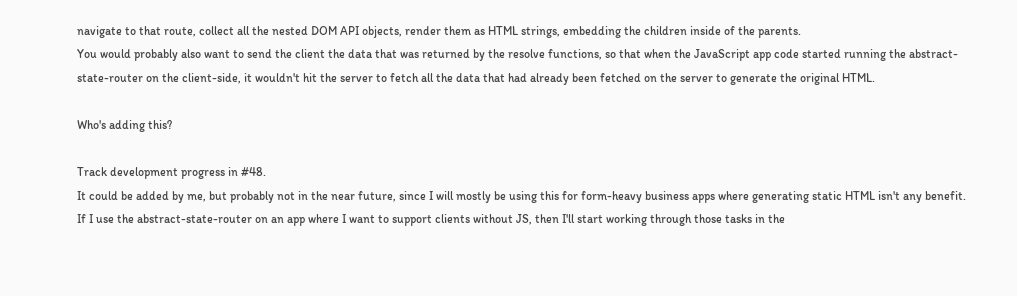navigate to that route, collect all the nested DOM API objects, render them as HTML strings, embedding the children inside of the parents.
You would probably also want to send the client the data that was returned by the resolve functions, so that when the JavaScript app code started running the abstract-state-router on the client-side, it wouldn't hit the server to fetch all the data that had already been fetched on the server to generate the original HTML.

Who's adding this?

Track development progress in #48.
It could be added by me, but probably not in the near future, since I will mostly be using this for form-heavy business apps where generating static HTML isn't any benefit.
If I use the abstract-state-router on an app where I want to support clients without JS, then I'll start working through those tasks in the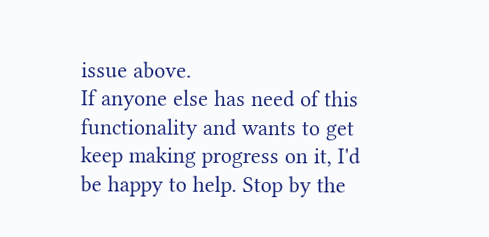issue above.
If anyone else has need of this functionality and wants to get keep making progress on it, I'd be happy to help. Stop by the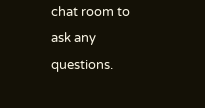chat room to ask any questions.